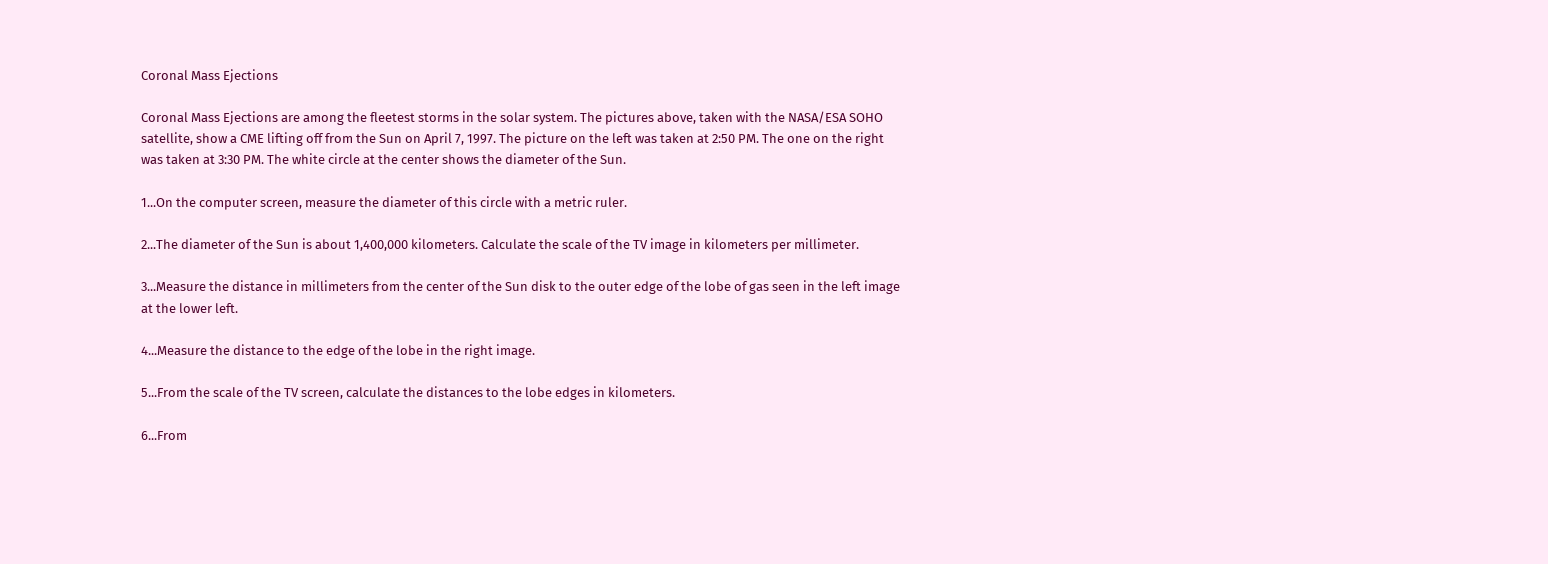Coronal Mass Ejections

Coronal Mass Ejections are among the fleetest storms in the solar system. The pictures above, taken with the NASA/ESA SOHO satellite, show a CME lifting off from the Sun on April 7, 1997. The picture on the left was taken at 2:50 PM. The one on the right was taken at 3:30 PM. The white circle at the center shows the diameter of the Sun.

1...On the computer screen, measure the diameter of this circle with a metric ruler.

2...The diameter of the Sun is about 1,400,000 kilometers. Calculate the scale of the TV image in kilometers per millimeter.

3...Measure the distance in millimeters from the center of the Sun disk to the outer edge of the lobe of gas seen in the left image at the lower left.

4...Measure the distance to the edge of the lobe in the right image.

5...From the scale of the TV screen, calculate the distances to the lobe edges in kilometers.

6...From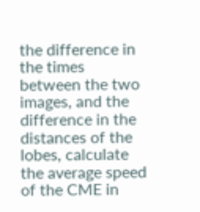the difference in the times between the two images, and the difference in the distances of the lobes, calculate the average speed of the CME in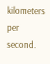kilometers per second.